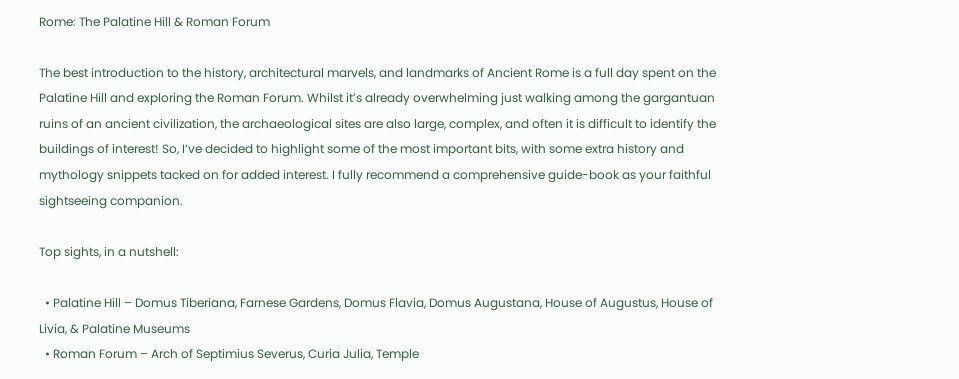Rome: The Palatine Hill & Roman Forum

The best introduction to the history, architectural marvels, and landmarks of Ancient Rome is a full day spent on the Palatine Hill and exploring the Roman Forum. Whilst it’s already overwhelming just walking among the gargantuan ruins of an ancient civilization, the archaeological sites are also large, complex, and often it is difficult to identify the buildings of interest! So, I’ve decided to highlight some of the most important bits, with some extra history and mythology snippets tacked on for added interest. I fully recommend a comprehensive guide-book as your faithful sightseeing companion.

Top sights, in a nutshell:

  • Palatine Hill – Domus Tiberiana, Farnese Gardens, Domus Flavia, Domus Augustana, House of Augustus, House of Livia, & Palatine Museums
  • Roman Forum – Arch of Septimius Severus, Curia Julia, Temple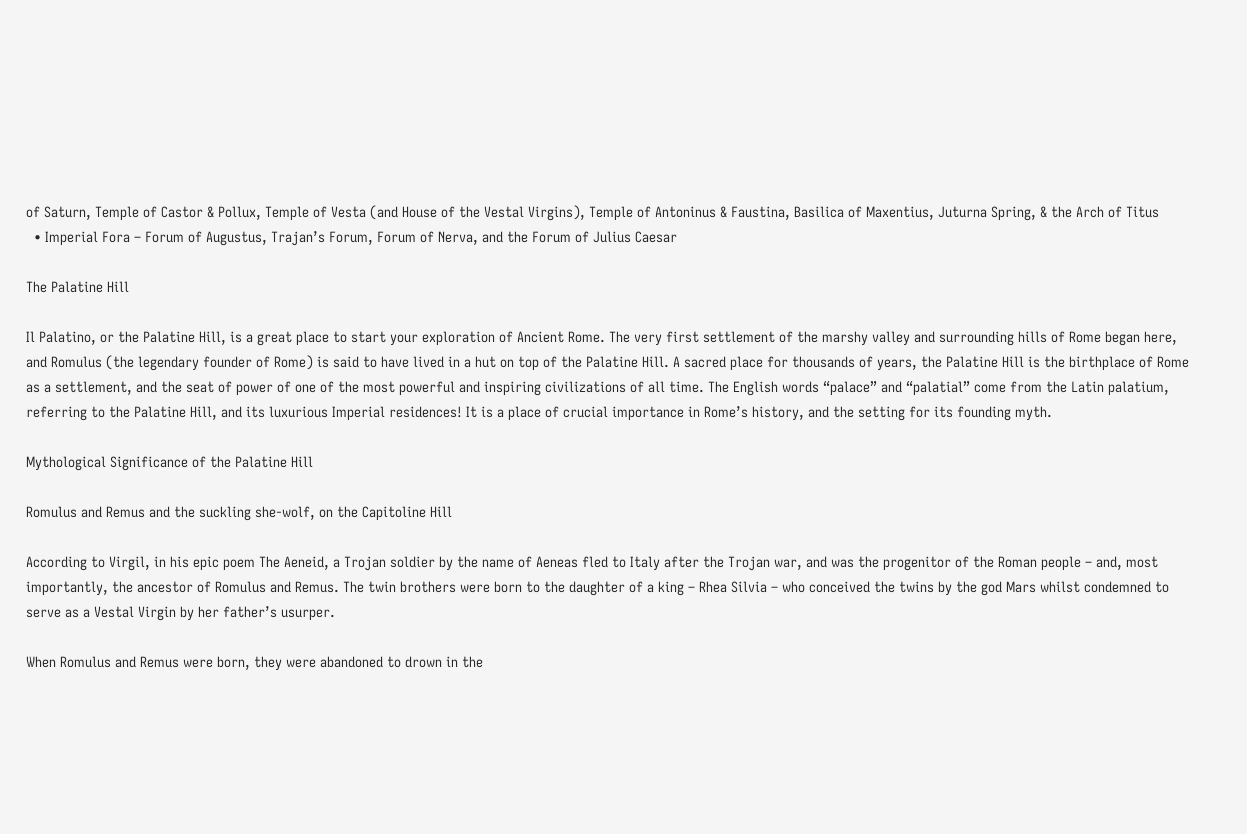of Saturn, Temple of Castor & Pollux, Temple of Vesta (and House of the Vestal Virgins), Temple of Antoninus & Faustina, Basilica of Maxentius, Juturna Spring, & the Arch of Titus
  • Imperial Fora – Forum of Augustus, Trajan’s Forum, Forum of Nerva, and the Forum of Julius Caesar

The Palatine Hill

Il Palatino, or the Palatine Hill, is a great place to start your exploration of Ancient Rome. The very first settlement of the marshy valley and surrounding hills of Rome began here, and Romulus (the legendary founder of Rome) is said to have lived in a hut on top of the Palatine Hill. A sacred place for thousands of years, the Palatine Hill is the birthplace of Rome as a settlement, and the seat of power of one of the most powerful and inspiring civilizations of all time. The English words “palace” and “palatial” come from the Latin palatium, referring to the Palatine Hill, and its luxurious Imperial residences! It is a place of crucial importance in Rome’s history, and the setting for its founding myth.

Mythological Significance of the Palatine Hill

Romulus and Remus and the suckling she-wolf, on the Capitoline Hill

According to Virgil, in his epic poem The Aeneid, a Trojan soldier by the name of Aeneas fled to Italy after the Trojan war, and was the progenitor of the Roman people – and, most importantly, the ancestor of Romulus and Remus. The twin brothers were born to the daughter of a king – Rhea Silvia – who conceived the twins by the god Mars whilst condemned to serve as a Vestal Virgin by her father’s usurper.

When Romulus and Remus were born, they were abandoned to drown in the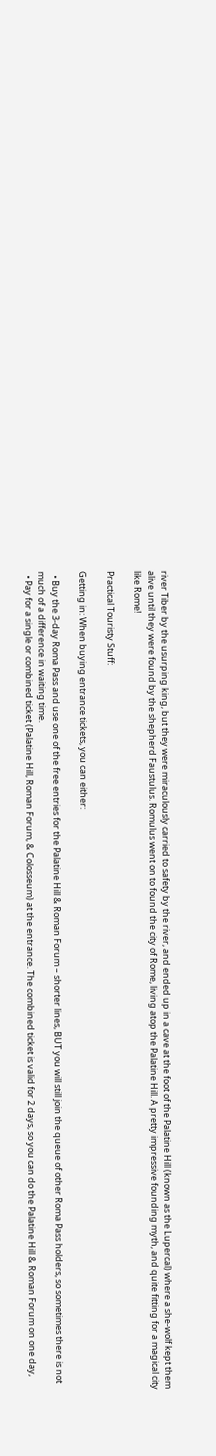river Tiber by the usurping king, but they were miraculously carried to safety by the river, and ended up in a cave at the foot of the Palatine Hill (known as the Lupercal) where a she-wolf kept them alive until they were found by the shepherd Faustulus. Romulus went on to found the city of Rome, living atop the Palatine Hill. A pretty impressive founding myth, and quite fitting for a magical city like Rome!

Practical Touristy Stuff:

Getting in: When buying entrance tickets, you can either:

  • Buy the 3-day Roma Pass and use one of the free entries for the Palatine Hill & Roman Forum – shorter lines, BUT you will still join the queue of other Roma Pass holders, so sometimes there is not much of a difference in waiting time.
  • Pay for a single or combined ticket (Palatine Hill, Roman Forum, & Colosseum) at the entrance. The combined ticket is valid for 2 days, so you can do the Palatine Hill & Roman Forum on one day,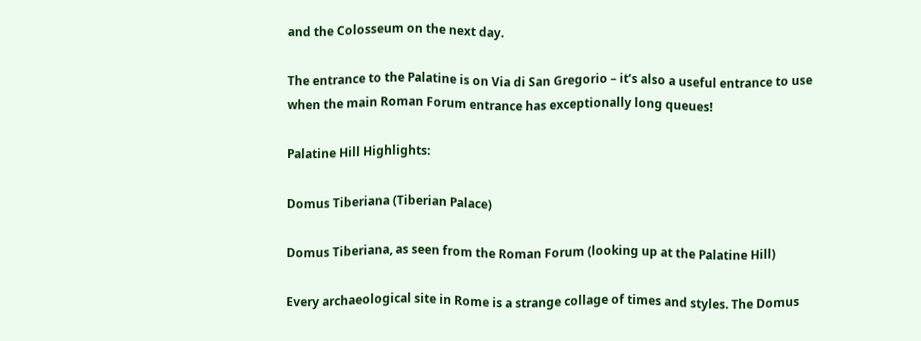and the Colosseum on the next day.

The entrance to the Palatine is on Via di San Gregorio – it’s also a useful entrance to use when the main Roman Forum entrance has exceptionally long queues!

Palatine Hill Highlights:

Domus Tiberiana (Tiberian Palace)

Domus Tiberiana, as seen from the Roman Forum (looking up at the Palatine Hill)

Every archaeological site in Rome is a strange collage of times and styles. The Domus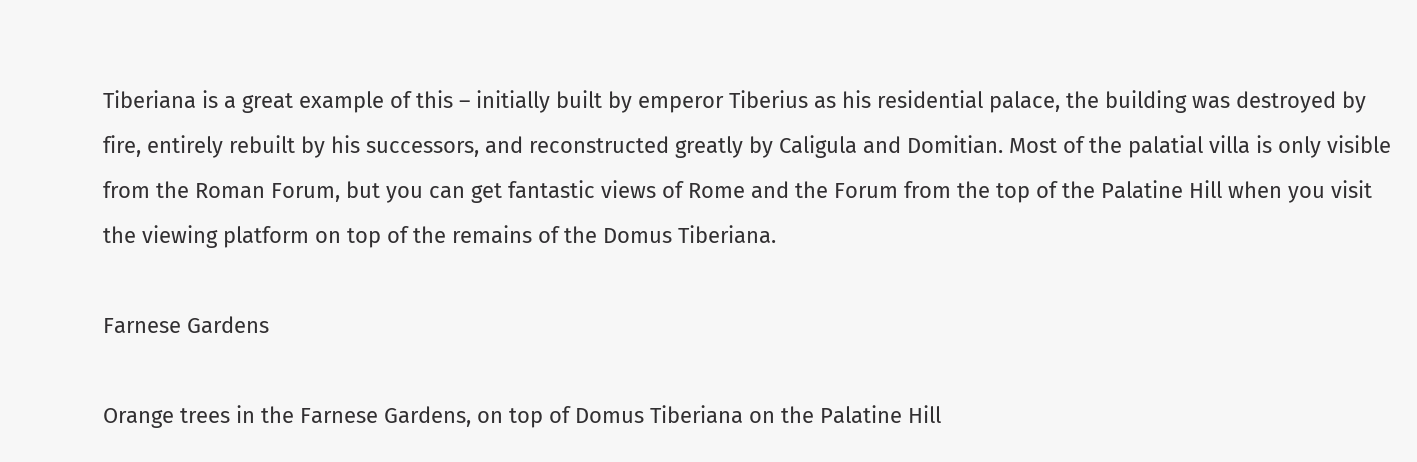Tiberiana is a great example of this – initially built by emperor Tiberius as his residential palace, the building was destroyed by fire, entirely rebuilt by his successors, and reconstructed greatly by Caligula and Domitian. Most of the palatial villa is only visible from the Roman Forum, but you can get fantastic views of Rome and the Forum from the top of the Palatine Hill when you visit the viewing platform on top of the remains of the Domus Tiberiana.

Farnese Gardens

Orange trees in the Farnese Gardens, on top of Domus Tiberiana on the Palatine Hill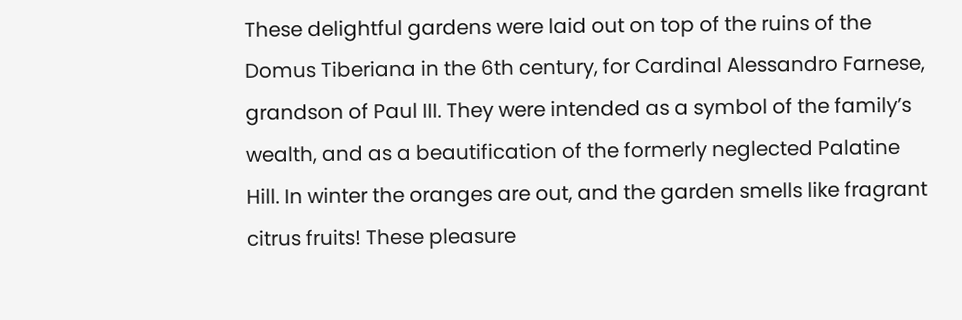These delightful gardens were laid out on top of the ruins of the Domus Tiberiana in the 6th century, for Cardinal Alessandro Farnese, grandson of Paul III. They were intended as a symbol of the family’s wealth, and as a beautification of the formerly neglected Palatine Hill. In winter the oranges are out, and the garden smells like fragrant citrus fruits! These pleasure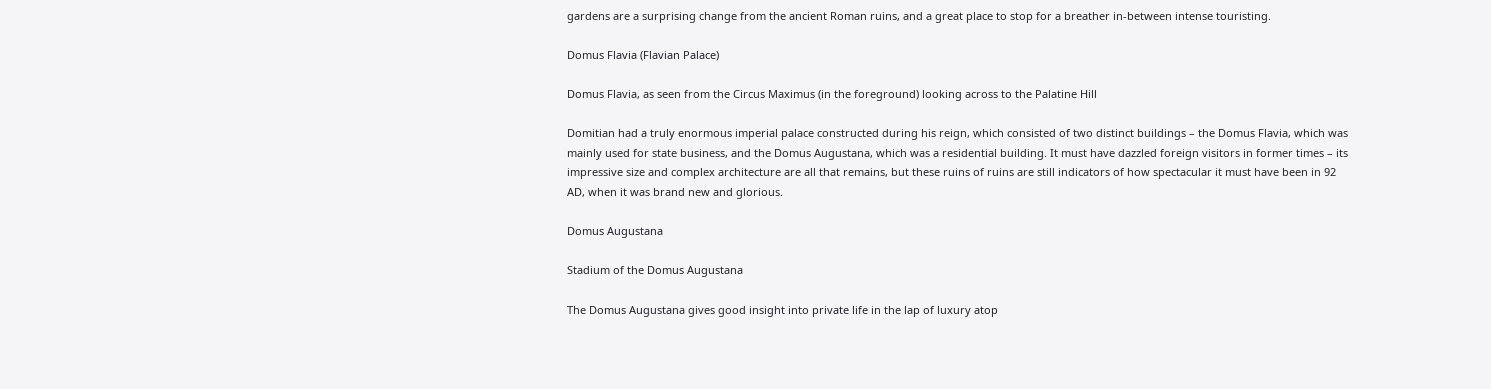gardens are a surprising change from the ancient Roman ruins, and a great place to stop for a breather in-between intense touristing.

Domus Flavia (Flavian Palace)

Domus Flavia, as seen from the Circus Maximus (in the foreground) looking across to the Palatine Hill

Domitian had a truly enormous imperial palace constructed during his reign, which consisted of two distinct buildings – the Domus Flavia, which was mainly used for state business, and the Domus Augustana, which was a residential building. It must have dazzled foreign visitors in former times – its impressive size and complex architecture are all that remains, but these ruins of ruins are still indicators of how spectacular it must have been in 92 AD, when it was brand new and glorious.

Domus Augustana

Stadium of the Domus Augustana

The Domus Augustana gives good insight into private life in the lap of luxury atop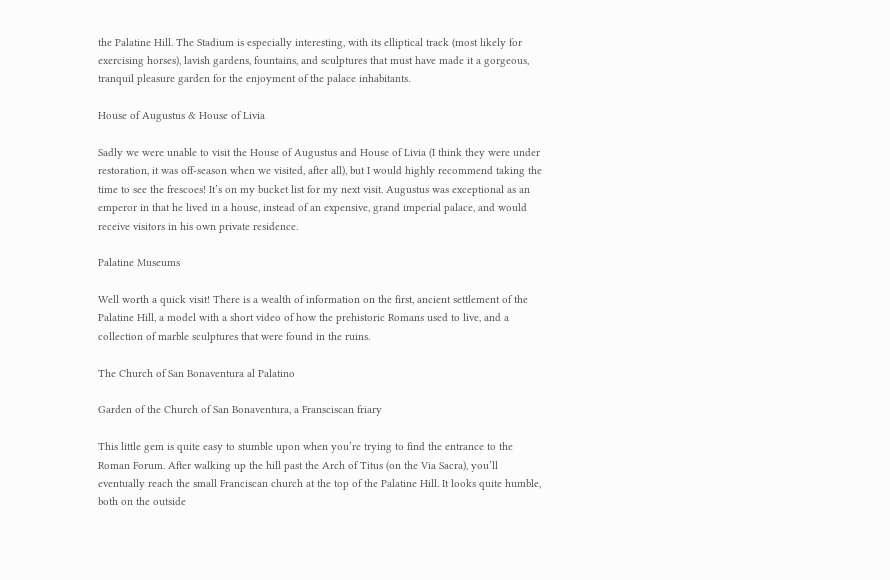the Palatine Hill. The Stadium is especially interesting, with its elliptical track (most likely for exercising horses), lavish gardens, fountains, and sculptures that must have made it a gorgeous, tranquil pleasure garden for the enjoyment of the palace inhabitants.

House of Augustus & House of Livia

Sadly we were unable to visit the House of Augustus and House of Livia (I think they were under restoration, it was off-season when we visited, after all), but I would highly recommend taking the time to see the frescoes! It’s on my bucket list for my next visit. Augustus was exceptional as an emperor in that he lived in a house, instead of an expensive, grand imperial palace, and would receive visitors in his own private residence.

Palatine Museums

Well worth a quick visit! There is a wealth of information on the first, ancient settlement of the Palatine Hill, a model with a short video of how the prehistoric Romans used to live, and a collection of marble sculptures that were found in the ruins.

The Church of San Bonaventura al Palatino

Garden of the Church of San Bonaventura, a Fransciscan friary

This little gem is quite easy to stumble upon when you’re trying to find the entrance to the Roman Forum. After walking up the hill past the Arch of Titus (on the Via Sacra), you’ll eventually reach the small Franciscan church at the top of the Palatine Hill. It looks quite humble, both on the outside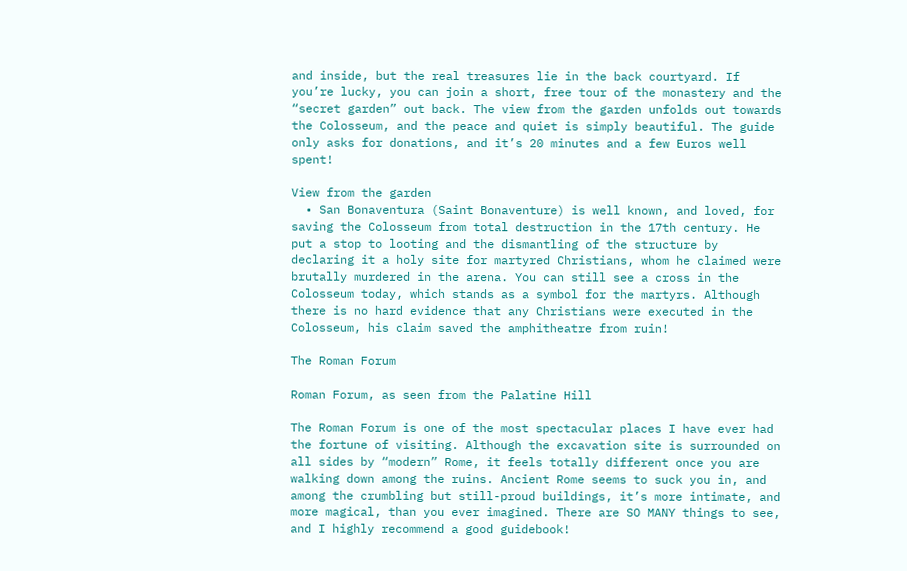and inside, but the real treasures lie in the back courtyard. If you’re lucky, you can join a short, free tour of the monastery and the “secret garden” out back. The view from the garden unfolds out towards the Colosseum, and the peace and quiet is simply beautiful. The guide only asks for donations, and it’s 20 minutes and a few Euros well spent!

View from the garden
  • San Bonaventura (Saint Bonaventure) is well known, and loved, for saving the Colosseum from total destruction in the 17th century. He put a stop to looting and the dismantling of the structure by declaring it a holy site for martyred Christians, whom he claimed were brutally murdered in the arena. You can still see a cross in the Colosseum today, which stands as a symbol for the martyrs. Although there is no hard evidence that any Christians were executed in the Colosseum, his claim saved the amphitheatre from ruin!

The Roman Forum

Roman Forum, as seen from the Palatine Hill

The Roman Forum is one of the most spectacular places I have ever had the fortune of visiting. Although the excavation site is surrounded on all sides by “modern” Rome, it feels totally different once you are walking down among the ruins. Ancient Rome seems to suck you in, and among the crumbling but still-proud buildings, it’s more intimate, and more magical, than you ever imagined. There are SO MANY things to see, and I highly recommend a good guidebook!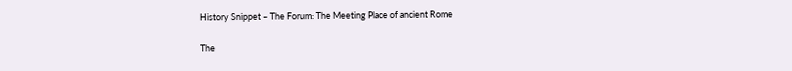History Snippet – The Forum: The Meeting Place of ancient Rome

The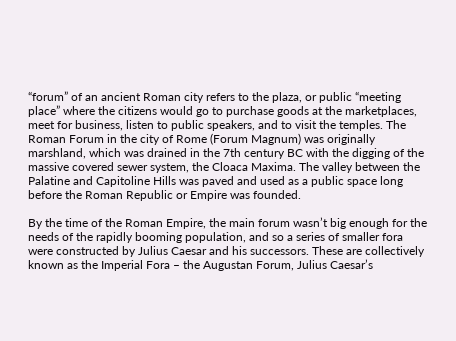“forum” of an ancient Roman city refers to the plaza, or public “meeting place” where the citizens would go to purchase goods at the marketplaces, meet for business, listen to public speakers, and to visit the temples. The Roman Forum in the city of Rome (Forum Magnum) was originally marshland, which was drained in the 7th century BC with the digging of the massive covered sewer system, the Cloaca Maxima. The valley between the Palatine and Capitoline Hills was paved and used as a public space long before the Roman Republic or Empire was founded.

By the time of the Roman Empire, the main forum wasn’t big enough for the needs of the rapidly booming population, and so a series of smaller fora were constructed by Julius Caesar and his successors. These are collectively known as the Imperial Fora – the Augustan Forum, Julius Caesar’s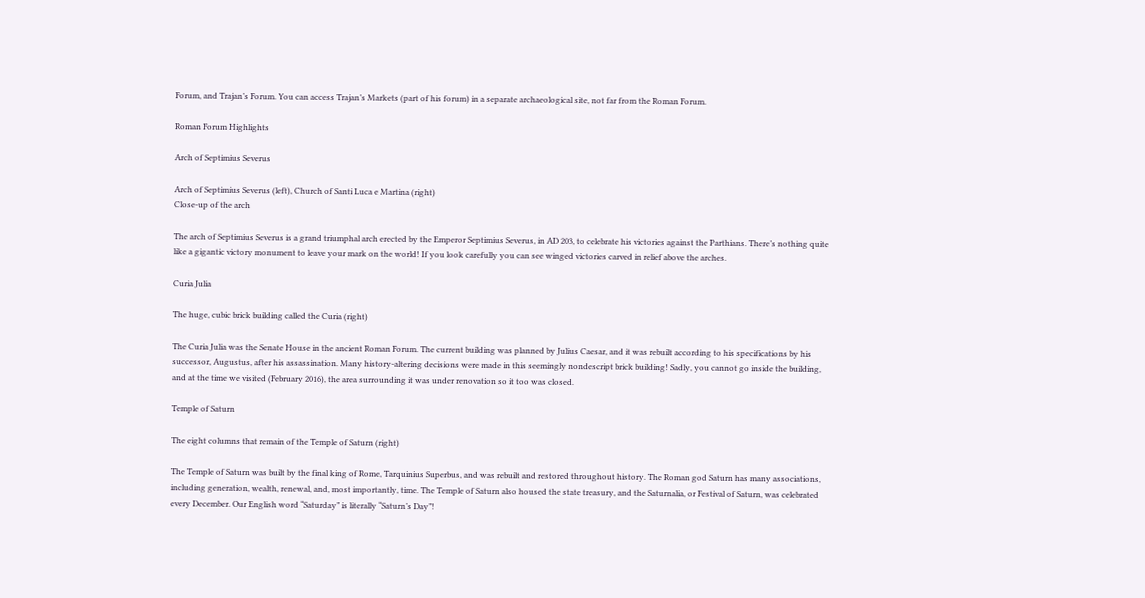Forum, and Trajan’s Forum. You can access Trajan’s Markets (part of his forum) in a separate archaeological site, not far from the Roman Forum.

Roman Forum Highlights

Arch of Septimius Severus

Arch of Septimius Severus (left), Church of Santi Luca e Martina (right)
Close-up of the arch

The arch of Septimius Severus is a grand triumphal arch erected by the Emperor Septimius Severus, in AD 203, to celebrate his victories against the Parthians. There’s nothing quite like a gigantic victory monument to leave your mark on the world! If you look carefully you can see winged victories carved in relief above the arches.

Curia Julia

The huge, cubic brick building called the Curia (right)

The Curia Julia was the Senate House in the ancient Roman Forum. The current building was planned by Julius Caesar, and it was rebuilt according to his specifications by his successor, Augustus, after his assassination. Many history-altering decisions were made in this seemingly nondescript brick building! Sadly, you cannot go inside the building, and at the time we visited (February 2016), the area surrounding it was under renovation so it too was closed.

Temple of Saturn

The eight columns that remain of the Temple of Saturn (right)

The Temple of Saturn was built by the final king of Rome, Tarquinius Superbus, and was rebuilt and restored throughout history. The Roman god Saturn has many associations, including generation, wealth, renewal, and, most importantly, time. The Temple of Saturn also housed the state treasury, and the Saturnalia, or Festival of Saturn, was celebrated every December. Our English word “Saturday” is literally “Saturn’s Day”!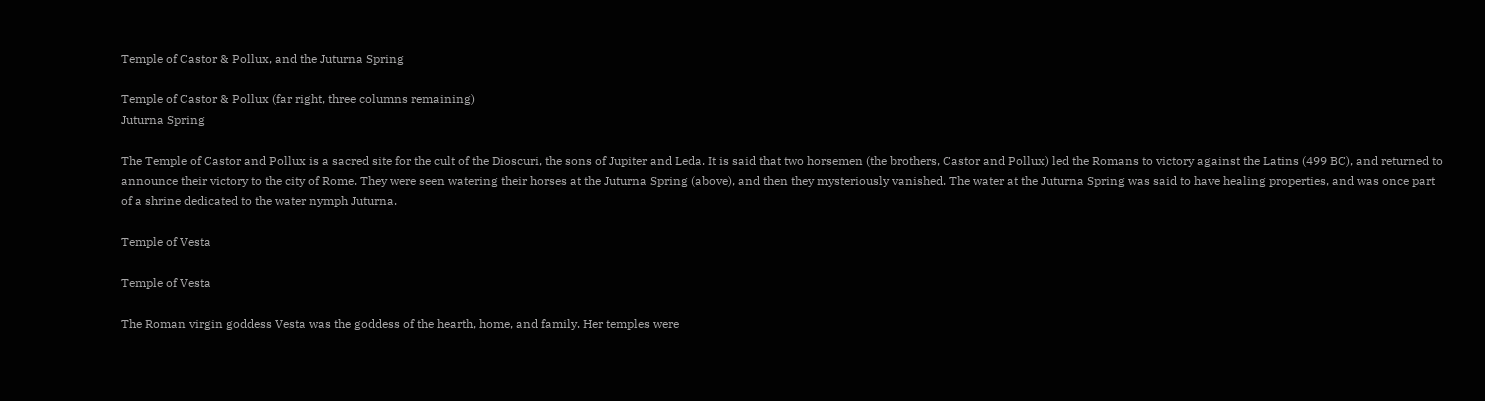Temple of Castor & Pollux, and the Juturna Spring

Temple of Castor & Pollux (far right, three columns remaining)
Juturna Spring

The Temple of Castor and Pollux is a sacred site for the cult of the Dioscuri, the sons of Jupiter and Leda. It is said that two horsemen (the brothers, Castor and Pollux) led the Romans to victory against the Latins (499 BC), and returned to announce their victory to the city of Rome. They were seen watering their horses at the Juturna Spring (above), and then they mysteriously vanished. The water at the Juturna Spring was said to have healing properties, and was once part of a shrine dedicated to the water nymph Juturna.

Temple of Vesta

Temple of Vesta

The Roman virgin goddess Vesta was the goddess of the hearth, home, and family. Her temples were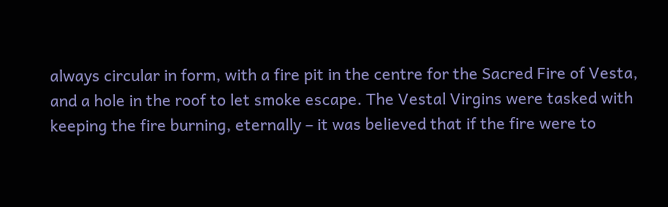always circular in form, with a fire pit in the centre for the Sacred Fire of Vesta, and a hole in the roof to let smoke escape. The Vestal Virgins were tasked with keeping the fire burning, eternally – it was believed that if the fire were to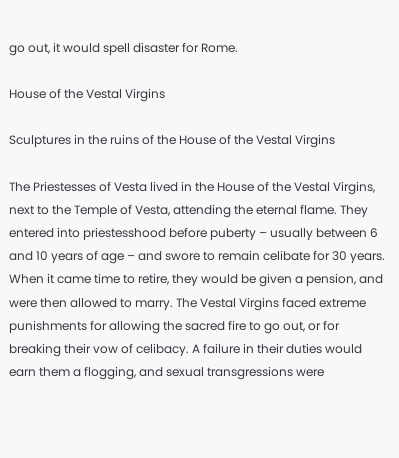go out, it would spell disaster for Rome.

House of the Vestal Virgins

Sculptures in the ruins of the House of the Vestal Virgins

The Priestesses of Vesta lived in the House of the Vestal Virgins, next to the Temple of Vesta, attending the eternal flame. They entered into priestesshood before puberty – usually between 6 and 10 years of age – and swore to remain celibate for 30 years. When it came time to retire, they would be given a pension, and were then allowed to marry. The Vestal Virgins faced extreme punishments for allowing the sacred fire to go out, or for breaking their vow of celibacy. A failure in their duties would earn them a flogging, and sexual transgressions were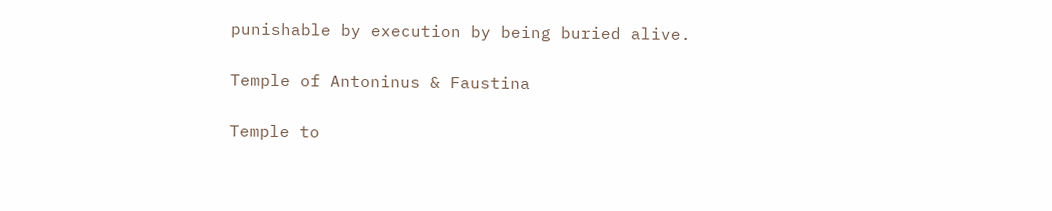punishable by execution by being buried alive.

Temple of Antoninus & Faustina

Temple to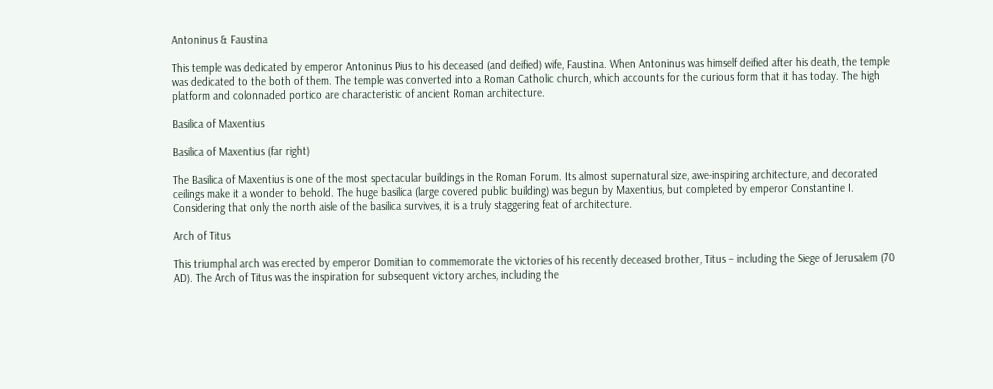Antoninus & Faustina

This temple was dedicated by emperor Antoninus Pius to his deceased (and deified) wife, Faustina. When Antoninus was himself deified after his death, the temple was dedicated to the both of them. The temple was converted into a Roman Catholic church, which accounts for the curious form that it has today. The high platform and colonnaded portico are characteristic of ancient Roman architecture.

Basilica of Maxentius

Basilica of Maxentius (far right)

The Basilica of Maxentius is one of the most spectacular buildings in the Roman Forum. Its almost supernatural size, awe-inspiring architecture, and decorated ceilings make it a wonder to behold. The huge basilica (large covered public building) was begun by Maxentius, but completed by emperor Constantine I. Considering that only the north aisle of the basilica survives, it is a truly staggering feat of architecture.

Arch of Titus

This triumphal arch was erected by emperor Domitian to commemorate the victories of his recently deceased brother, Titus – including the Siege of Jerusalem (70 AD). The Arch of Titus was the inspiration for subsequent victory arches, including the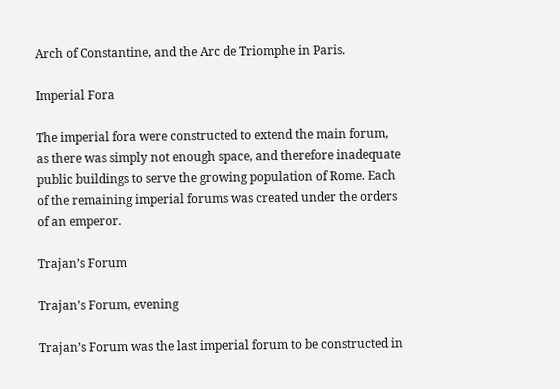Arch of Constantine, and the Arc de Triomphe in Paris.

Imperial Fora

The imperial fora were constructed to extend the main forum, as there was simply not enough space, and therefore inadequate public buildings to serve the growing population of Rome. Each of the remaining imperial forums was created under the orders of an emperor.

Trajan’s Forum

Trajan’s Forum, evening

Trajan’s Forum was the last imperial forum to be constructed in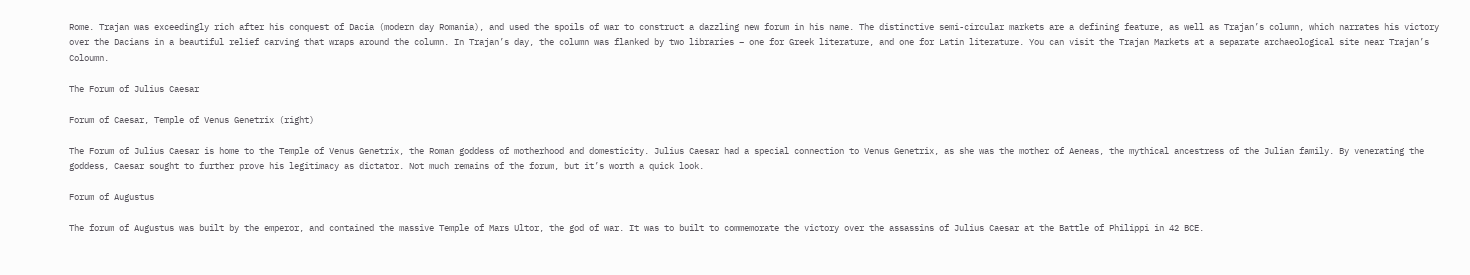Rome. Trajan was exceedingly rich after his conquest of Dacia (modern day Romania), and used the spoils of war to construct a dazzling new forum in his name. The distinctive semi-circular markets are a defining feature, as well as Trajan’s column, which narrates his victory over the Dacians in a beautiful relief carving that wraps around the column. In Trajan’s day, the column was flanked by two libraries – one for Greek literature, and one for Latin literature. You can visit the Trajan Markets at a separate archaeological site near Trajan’s Coloumn.

The Forum of Julius Caesar

Forum of Caesar, Temple of Venus Genetrix (right)

The Forum of Julius Caesar is home to the Temple of Venus Genetrix, the Roman goddess of motherhood and domesticity. Julius Caesar had a special connection to Venus Genetrix, as she was the mother of Aeneas, the mythical ancestress of the Julian family. By venerating the goddess, Caesar sought to further prove his legitimacy as dictator. Not much remains of the forum, but it’s worth a quick look.

Forum of Augustus

The forum of Augustus was built by the emperor, and contained the massive Temple of Mars Ultor, the god of war. It was to built to commemorate the victory over the assassins of Julius Caesar at the Battle of Philippi in 42 BCE.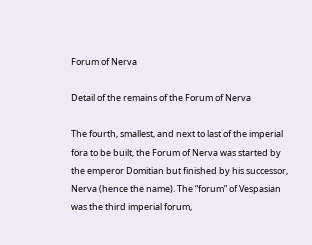Forum of Nerva

Detail of the remains of the Forum of Nerva

The fourth, smallest, and next to last of the imperial fora to be built, the Forum of Nerva was started by the emperor Domitian but finished by his successor, Nerva (hence the name). The “forum” of Vespasian was the third imperial forum,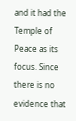and it had the Temple of Peace as its focus. Since there is no evidence that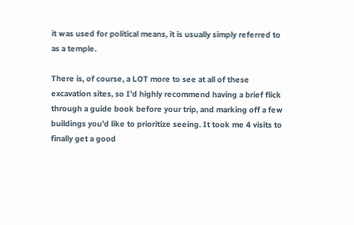it was used for political means, it is usually simply referred to as a temple.

There is, of course, a LOT more to see at all of these excavation sites, so I’d highly recommend having a brief flick through a guide book before your trip, and marking off a few buildings you’d like to prioritize seeing. It took me 4 visits to finally get a good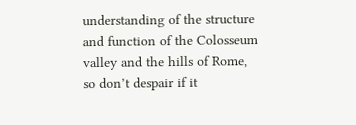understanding of the structure and function of the Colosseum valley and the hills of Rome, so don’t despair if it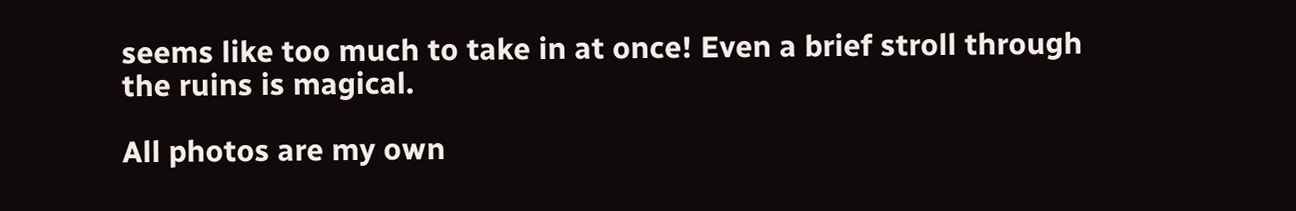seems like too much to take in at once! Even a brief stroll through the ruins is magical.

All photos are my own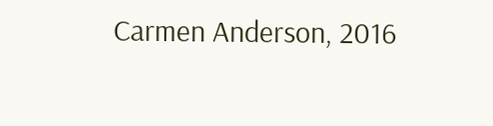Carmen Anderson, 2016